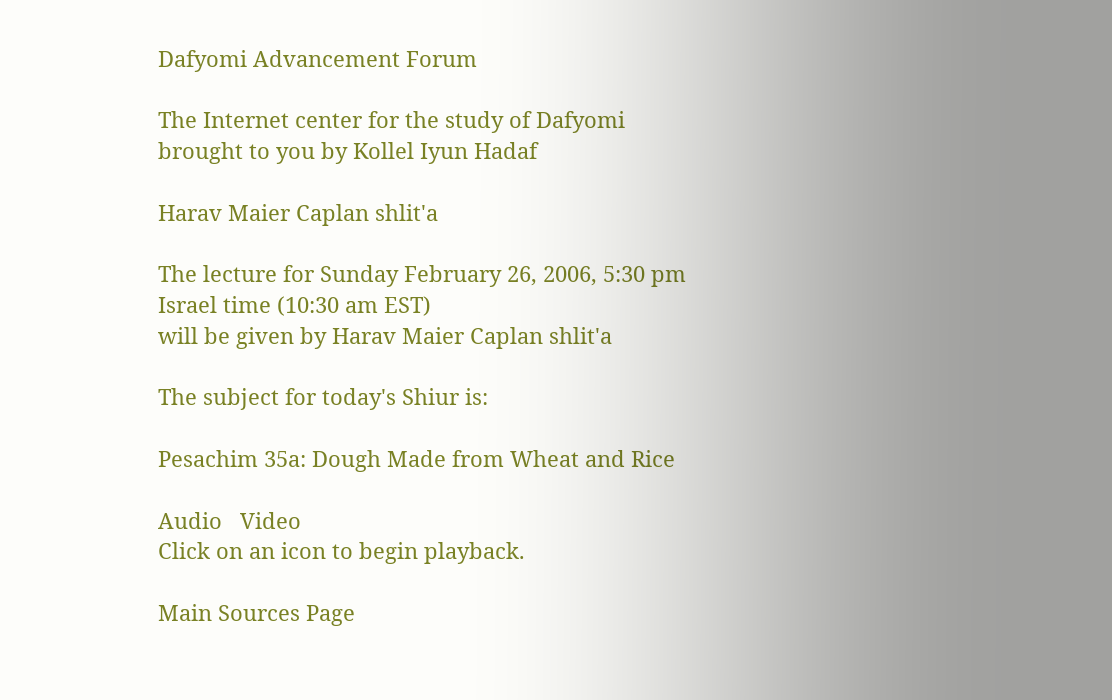Dafyomi Advancement Forum

The Internet center for the study of Dafyomi
brought to you by Kollel Iyun Hadaf

Harav Maier Caplan shlit'a

The lecture for Sunday February 26, 2006, 5:30 pm Israel time (10:30 am EST)
will be given by Harav Maier Caplan shlit'a

The subject for today's Shiur is:

Pesachim 35a: Dough Made from Wheat and Rice

Audio   Video
Click on an icon to begin playback.

Main Sources Page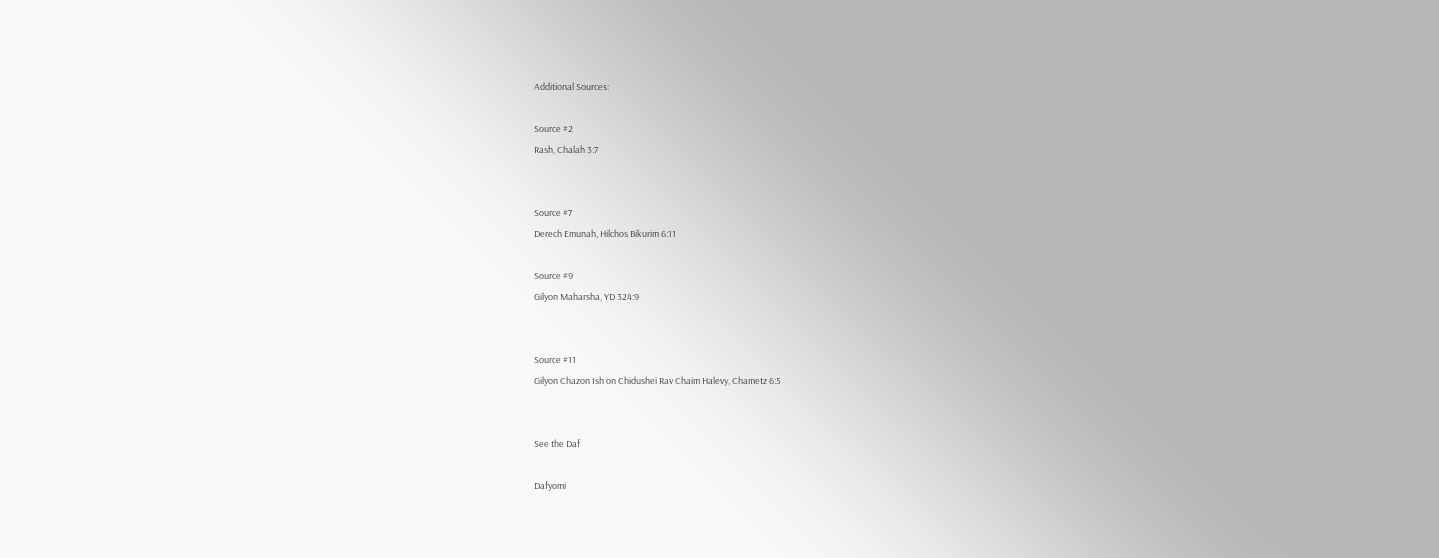Additional Sources:

Source #2
Rash, Chalah 3:7


Source #7
Derech Emunah, Hilchos Bikurim 6:11

Source #9
Gilyon Maharsha, YD 324:9


Source #11
Gilyon Chazon Ish on Chidushei Rav Chaim Halevy, Chametz 6:5


See the Daf

Dafyomi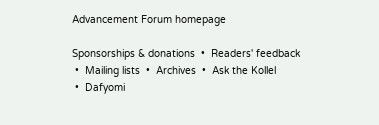Advancement Forum homepage

Sponsorships & donations  •  Readers' feedback
 •  Mailing lists  •  Archives  •  Ask the Kollel
 •  Dafyomi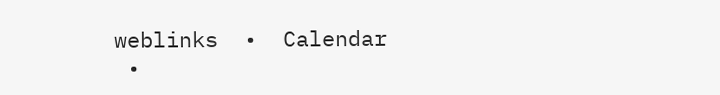weblinks  •  Calendar
 •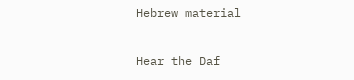Hebrew material

Hear the Daf